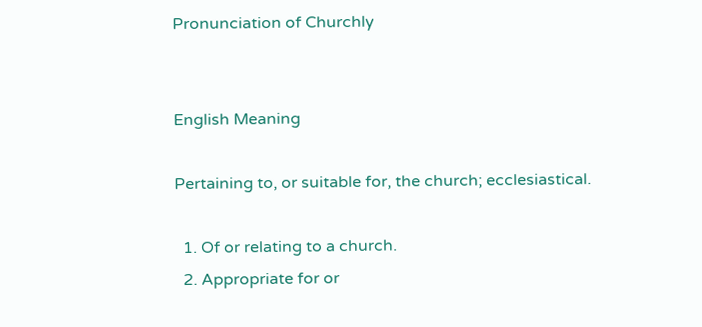Pronunciation of Churchly


English Meaning

Pertaining to, or suitable for, the church; ecclesiastical.

  1. Of or relating to a church.
  2. Appropriate for or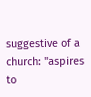suggestive of a church: "aspires to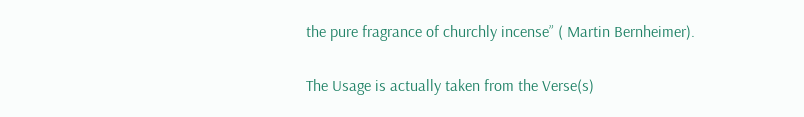the pure fragrance of churchly incense” ( Martin Bernheimer).


The Usage is actually taken from the Verse(s)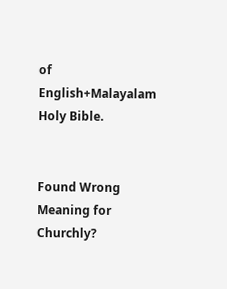of English+Malayalam Holy Bible.


Found Wrong Meaning for Churchly?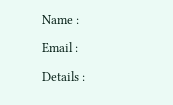Name :

Email :

Details :